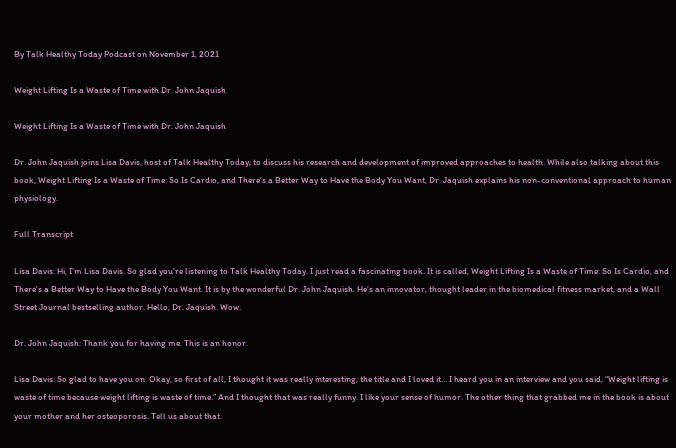By Talk Healthy Today Podcast on November 1, 2021

Weight Lifting Is a Waste of Time with Dr. John Jaquish

Weight Lifting Is a Waste of Time with Dr. John Jaquish

Dr. John Jaquish joins Lisa Davis, host of Talk Healthy Today, to discuss his research and development of improved approaches to health. While also talking about this book, Weight Lifting Is a Waste of Time: So Is Cardio, and There’s a Better Way to Have the Body You Want, Dr. Jaquish explains his non-conventional approach to human physiology.

Full Transcript

Lisa Davis: Hi, I’m Lisa Davis. So glad you’re listening to Talk Healthy Today. I just read a fascinating book. It is called, Weight Lifting Is a Waste of Time: So Is Cardio, and There’s a Better Way to Have the Body You Want. It is by the wonderful Dr. John Jaquish. He’s an innovator, thought leader in the biomedical fitness market, and a Wall Street Journal bestselling author. Hello, Dr. Jaquish. Wow.

Dr. John Jaquish: Thank you for having me. This is an honor.

Lisa Davis: So glad to have you on. Okay, so first of all, I thought it was really interesting, the title and I loved it… I heard you in an interview and you said, “Weight lifting is waste of time because weight lifting is waste of time.” And I thought that was really funny. I like your sense of humor. The other thing that grabbed me in the book is about your mother and her osteoporosis. Tell us about that.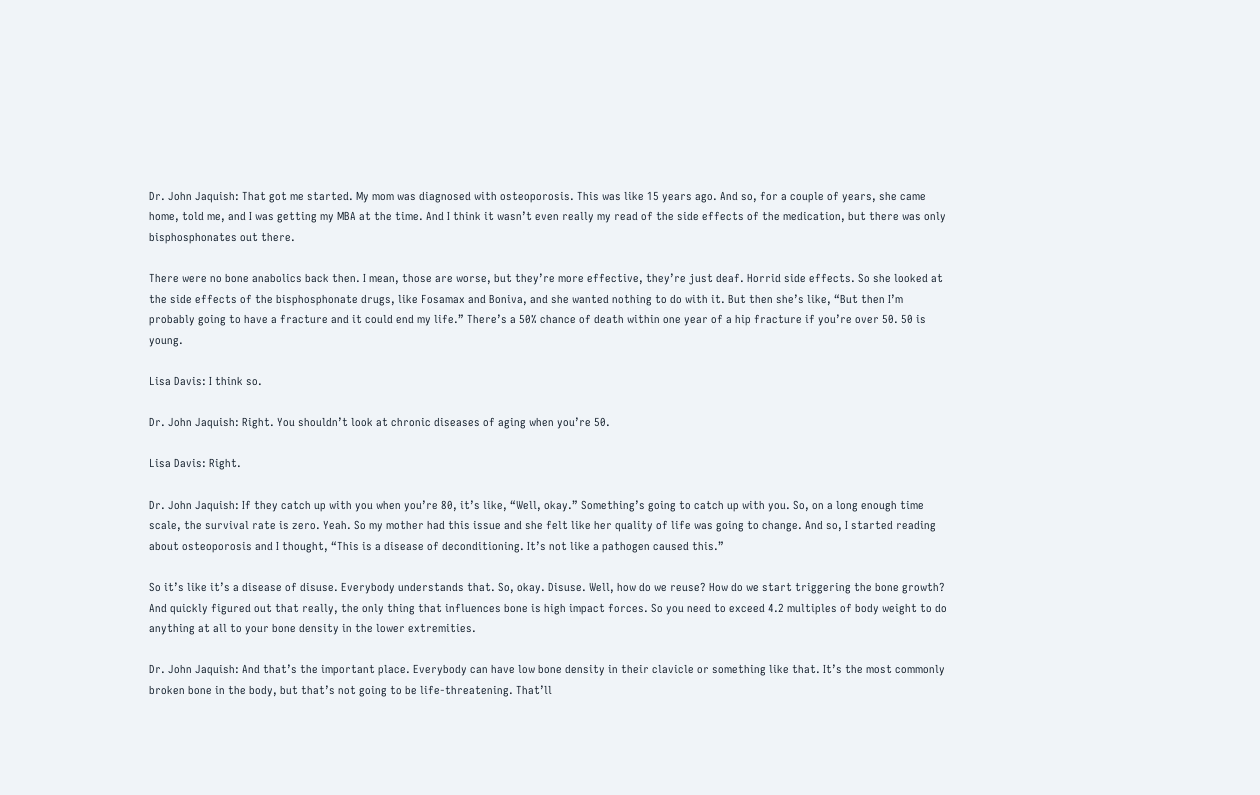Dr. John Jaquish: That got me started. My mom was diagnosed with osteoporosis. This was like 15 years ago. And so, for a couple of years, she came home, told me, and I was getting my MBA at the time. And I think it wasn’t even really my read of the side effects of the medication, but there was only bisphosphonates out there.

There were no bone anabolics back then. I mean, those are worse, but they’re more effective, they’re just deaf. Horrid side effects. So she looked at the side effects of the bisphosphonate drugs, like Fosamax and Boniva, and she wanted nothing to do with it. But then she’s like, “But then I’m probably going to have a fracture and it could end my life.” There’s a 50% chance of death within one year of a hip fracture if you’re over 50. 50 is young.

Lisa Davis: I think so.

Dr. John Jaquish: Right. You shouldn’t look at chronic diseases of aging when you’re 50.

Lisa Davis: Right.

Dr. John Jaquish: If they catch up with you when you’re 80, it’s like, “Well, okay.” Something’s going to catch up with you. So, on a long enough time scale, the survival rate is zero. Yeah. So my mother had this issue and she felt like her quality of life was going to change. And so, I started reading about osteoporosis and I thought, “This is a disease of deconditioning. It’s not like a pathogen caused this.”

So it’s like it’s a disease of disuse. Everybody understands that. So, okay. Disuse. Well, how do we reuse? How do we start triggering the bone growth? And quickly figured out that really, the only thing that influences bone is high impact forces. So you need to exceed 4.2 multiples of body weight to do anything at all to your bone density in the lower extremities.

Dr. John Jaquish: And that’s the important place. Everybody can have low bone density in their clavicle or something like that. It’s the most commonly broken bone in the body, but that’s not going to be life-threatening. That’ll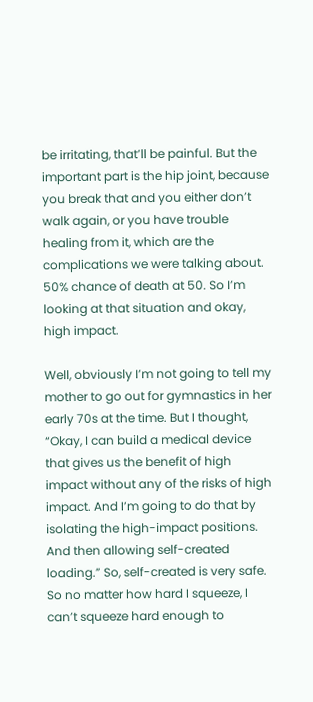be irritating, that’ll be painful. But the important part is the hip joint, because you break that and you either don’t walk again, or you have trouble healing from it, which are the complications we were talking about. 50% chance of death at 50. So I’m looking at that situation and okay, high impact.

Well, obviously I’m not going to tell my mother to go out for gymnastics in her early 70s at the time. But I thought, “Okay, I can build a medical device that gives us the benefit of high impact without any of the risks of high impact. And I’m going to do that by isolating the high-impact positions. And then allowing self-created loading.” So, self-created is very safe. So no matter how hard I squeeze, I can’t squeeze hard enough to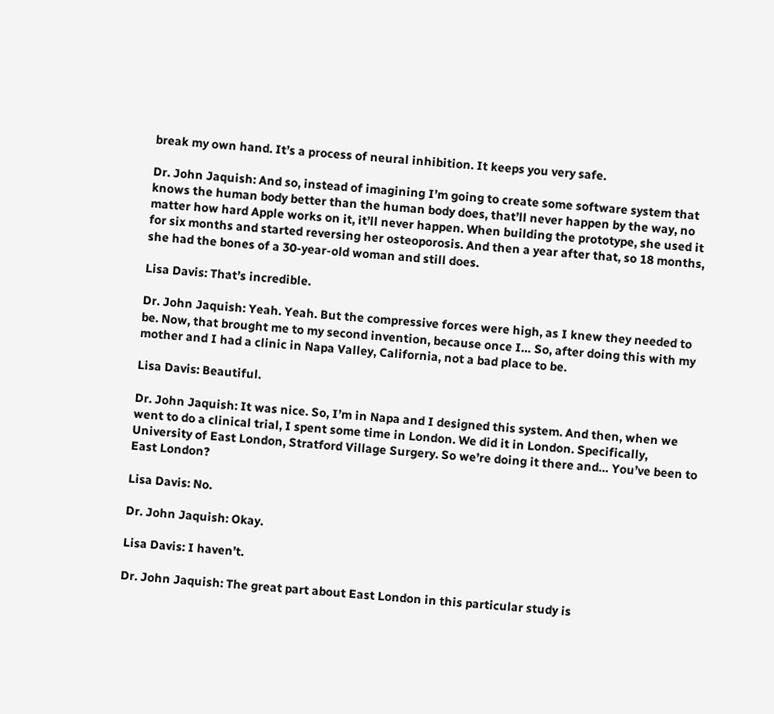break my own hand. It’s a process of neural inhibition. It keeps you very safe.

Dr. John Jaquish: And so, instead of imagining I’m going to create some software system that knows the human body better than the human body does, that’ll never happen by the way, no matter how hard Apple works on it, it’ll never happen. When building the prototype, she used it for six months and started reversing her osteoporosis. And then a year after that, so 18 months, she had the bones of a 30-year-old woman and still does.

Lisa Davis: That’s incredible.

Dr. John Jaquish: Yeah. Yeah. But the compressive forces were high, as I knew they needed to be. Now, that brought me to my second invention, because once I… So, after doing this with my mother and I had a clinic in Napa Valley, California, not a bad place to be.

Lisa Davis: Beautiful.

Dr. John Jaquish: It was nice. So, I’m in Napa and I designed this system. And then, when we went to do a clinical trial, I spent some time in London. We did it in London. Specifically, University of East London, Stratford Village Surgery. So we’re doing it there and… You’ve been to East London?

Lisa Davis: No.

Dr. John Jaquish: Okay.

Lisa Davis: I haven’t.

Dr. John Jaquish: The great part about East London in this particular study is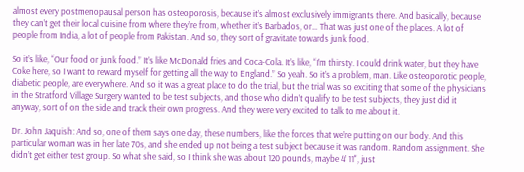almost every postmenopausal person has osteoporosis, because it’s almost exclusively immigrants there. And basically, because they can’t get their local cuisine from where they’re from, whether it’s Barbados, or… That was just one of the places. A lot of people from India, a lot of people from Pakistan. And so, they sort of gravitate towards junk food.

So it’s like, “Our food or junk food.” It’s like McDonald fries and Coca-Cola. It’s like, “I’m thirsty. I could drink water, but they have Coke here, so I want to reward myself for getting all the way to England.” So yeah. So it’s a problem, man. Like osteoporotic people, diabetic people, are everywhere. And so it was a great place to do the trial, but the trial was so exciting that some of the physicians in the Stratford Village Surgery wanted to be test subjects, and those who didn’t qualify to be test subjects, they just did it anyway, sort of on the side and track their own progress. And they were very excited to talk to me about it.

Dr. John Jaquish: And so, one of them says one day, these numbers, like the forces that we’re putting on our body. And this particular woman was in her late 70s, and she ended up not being a test subject because it was random. Random assignment. She didn’t get either test group. So what she said, so I think she was about 120 pounds, maybe 4’ 11", just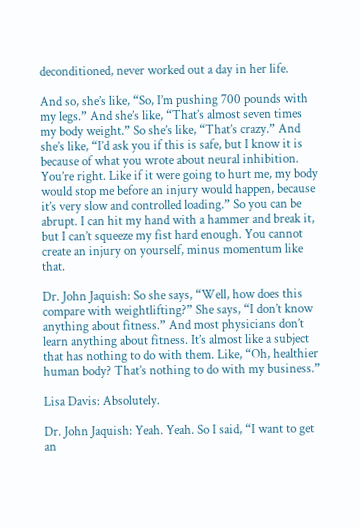deconditioned, never worked out a day in her life.

And so, she’s like, “So, I’m pushing 700 pounds with my legs.” And she’s like, “That’s almost seven times my body weight.” So she’s like, “That’s crazy.” And she’s like, “I’d ask you if this is safe, but I know it is because of what you wrote about neural inhibition. You’re right. Like if it were going to hurt me, my body would stop me before an injury would happen, because it’s very slow and controlled loading.” So you can be abrupt. I can hit my hand with a hammer and break it, but I can’t squeeze my fist hard enough. You cannot create an injury on yourself, minus momentum like that.

Dr. John Jaquish: So she says, “Well, how does this compare with weightlifting?” She says, “I don’t know anything about fitness.” And most physicians don’t learn anything about fitness. It’s almost like a subject that has nothing to do with them. Like, “Oh, healthier human body? That’s nothing to do with my business.”

Lisa Davis: Absolutely.

Dr. John Jaquish: Yeah. Yeah. So I said, “I want to get an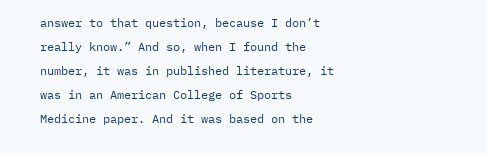answer to that question, because I don’t really know.” And so, when I found the number, it was in published literature, it was in an American College of Sports Medicine paper. And it was based on the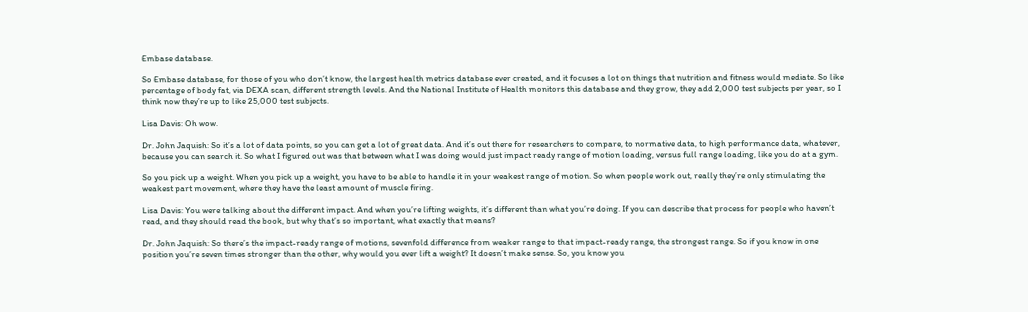Embase database.

So Embase database, for those of you who don’t know, the largest health metrics database ever created, and it focuses a lot on things that nutrition and fitness would mediate. So like percentage of body fat, via DEXA scan, different strength levels. And the National Institute of Health monitors this database and they grow, they add 2,000 test subjects per year, so I think now they’re up to like 25,000 test subjects.

Lisa Davis: Oh wow.

Dr. John Jaquish: So it’s a lot of data points, so you can get a lot of great data. And it’s out there for researchers to compare, to normative data, to high performance data, whatever, because you can search it. So what I figured out was that between what I was doing would just impact ready range of motion loading, versus full range loading, like you do at a gym.

So you pick up a weight. When you pick up a weight, you have to be able to handle it in your weakest range of motion. So when people work out, really they’re only stimulating the weakest part movement, where they have the least amount of muscle firing.

Lisa Davis: You were talking about the different impact. And when you’re lifting weights, it’s different than what you’re doing. If you can describe that process for people who haven’t read, and they should read the book, but why that’s so important, what exactly that means?

Dr. John Jaquish: So there’s the impact-ready range of motions, sevenfold difference from weaker range to that impact-ready range, the strongest range. So if you know in one position you’re seven times stronger than the other, why would you ever lift a weight? It doesn’t make sense. So, you know you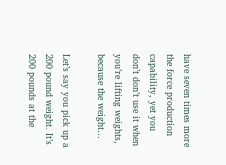have seven times more the force production capability, yet you don’t don’t use it when you’re lifting weights, because the weight…

Let’s say you pick up a 200 pound weight. It’s 200 pounds at the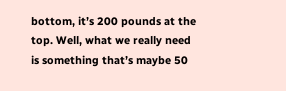bottom, it’s 200 pounds at the top. Well, what we really need is something that’s maybe 50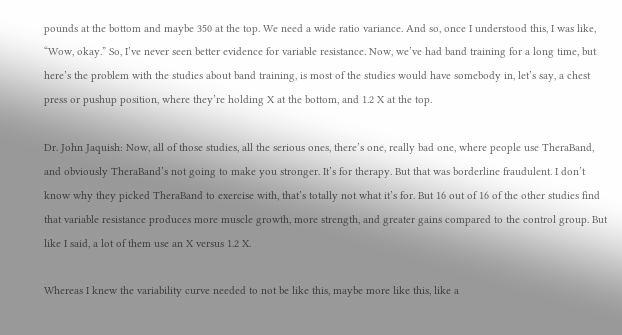pounds at the bottom and maybe 350 at the top. We need a wide ratio variance. And so, once I understood this, I was like, “Wow, okay.” So, I’ve never seen better evidence for variable resistance. Now, we’ve had band training for a long time, but here’s the problem with the studies about band training, is most of the studies would have somebody in, let’s say, a chest press or pushup position, where they’re holding X at the bottom, and 1.2 X at the top.

Dr. John Jaquish: Now, all of those studies, all the serious ones, there’s one, really bad one, where people use TheraBand, and obviously TheraBand’s not going to make you stronger. It’s for therapy. But that was borderline fraudulent. I don’t know why they picked TheraBand to exercise with, that’s totally not what it’s for. But 16 out of 16 of the other studies find that variable resistance produces more muscle growth, more strength, and greater gains compared to the control group. But like I said, a lot of them use an X versus 1.2 X.

Whereas I knew the variability curve needed to not be like this, maybe more like this, like a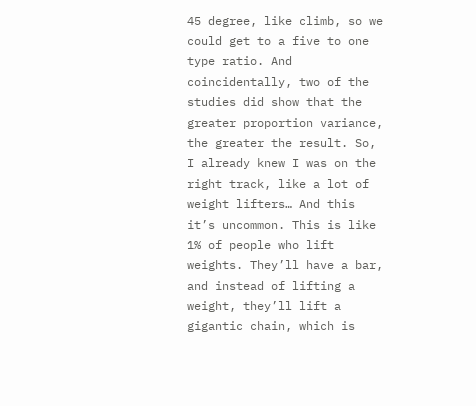45 degree, like climb, so we could get to a five to one type ratio. And coincidentally, two of the studies did show that the greater proportion variance, the greater the result. So, I already knew I was on the right track, like a lot of weight lifters… And this it’s uncommon. This is like 1% of people who lift weights. They’ll have a bar, and instead of lifting a weight, they’ll lift a gigantic chain, which is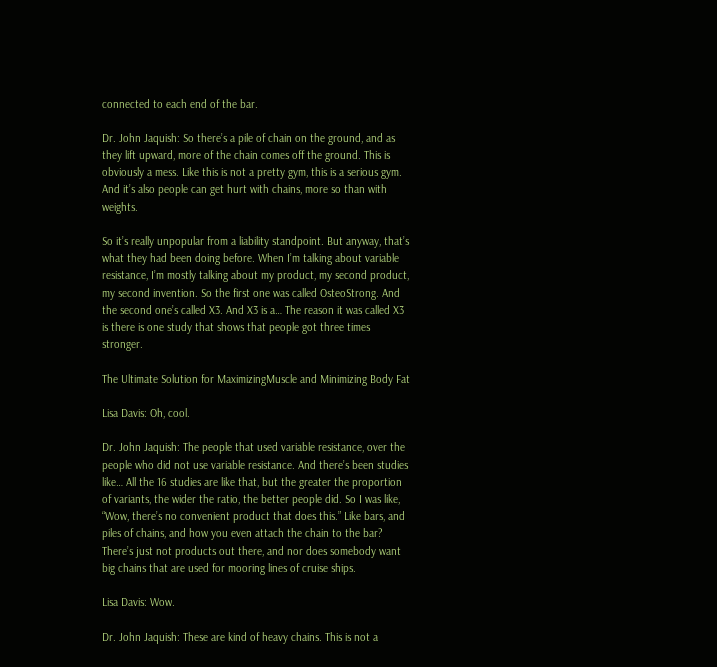connected to each end of the bar.

Dr. John Jaquish: So there’s a pile of chain on the ground, and as they lift upward, more of the chain comes off the ground. This is obviously a mess. Like this is not a pretty gym, this is a serious gym. And it’s also people can get hurt with chains, more so than with weights.

So it’s really unpopular from a liability standpoint. But anyway, that’s what they had been doing before. When I’m talking about variable resistance, I’m mostly talking about my product, my second product, my second invention. So the first one was called OsteoStrong. And the second one’s called X3. And X3 is a… The reason it was called X3 is there is one study that shows that people got three times stronger.

The Ultimate Solution for MaximizingMuscle and Minimizing Body Fat

Lisa Davis: Oh, cool.

Dr. John Jaquish: The people that used variable resistance, over the people who did not use variable resistance. And there’s been studies like… All the 16 studies are like that, but the greater the proportion of variants, the wider the ratio, the better people did. So I was like, “Wow, there’s no convenient product that does this.” Like bars, and piles of chains, and how you even attach the chain to the bar? There’s just not products out there, and nor does somebody want big chains that are used for mooring lines of cruise ships.

Lisa Davis: Wow.

Dr. John Jaquish: These are kind of heavy chains. This is not a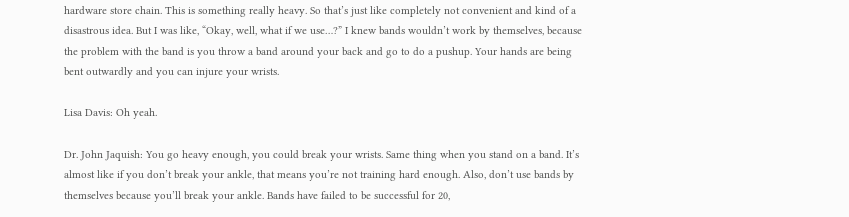hardware store chain. This is something really heavy. So that’s just like completely not convenient and kind of a disastrous idea. But I was like, “Okay, well, what if we use…?” I knew bands wouldn’t work by themselves, because the problem with the band is you throw a band around your back and go to do a pushup. Your hands are being bent outwardly and you can injure your wrists.

Lisa Davis: Oh yeah.

Dr. John Jaquish: You go heavy enough, you could break your wrists. Same thing when you stand on a band. It’s almost like if you don’t break your ankle, that means you’re not training hard enough. Also, don’t use bands by themselves because you’ll break your ankle. Bands have failed to be successful for 20,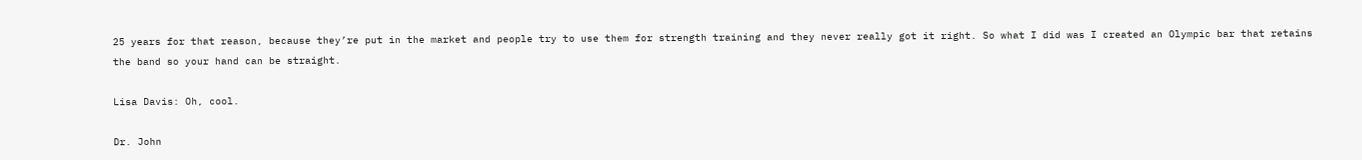25 years for that reason, because they’re put in the market and people try to use them for strength training and they never really got it right. So what I did was I created an Olympic bar that retains the band so your hand can be straight.

Lisa Davis: Oh, cool.

Dr. John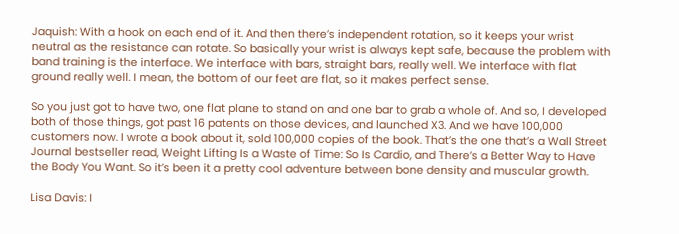Jaquish: With a hook on each end of it. And then there’s independent rotation, so it keeps your wrist neutral as the resistance can rotate. So basically your wrist is always kept safe, because the problem with band training is the interface. We interface with bars, straight bars, really well. We interface with flat ground really well. I mean, the bottom of our feet are flat, so it makes perfect sense.

So you just got to have two, one flat plane to stand on and one bar to grab a whole of. And so, I developed both of those things, got past 16 patents on those devices, and launched X3. And we have 100,000 customers now. I wrote a book about it, sold 100,000 copies of the book. That’s the one that’s a Wall Street Journal bestseller read, Weight Lifting Is a Waste of Time: So Is Cardio, and There’s a Better Way to Have the Body You Want. So it’s been it a pretty cool adventure between bone density and muscular growth.

Lisa Davis: I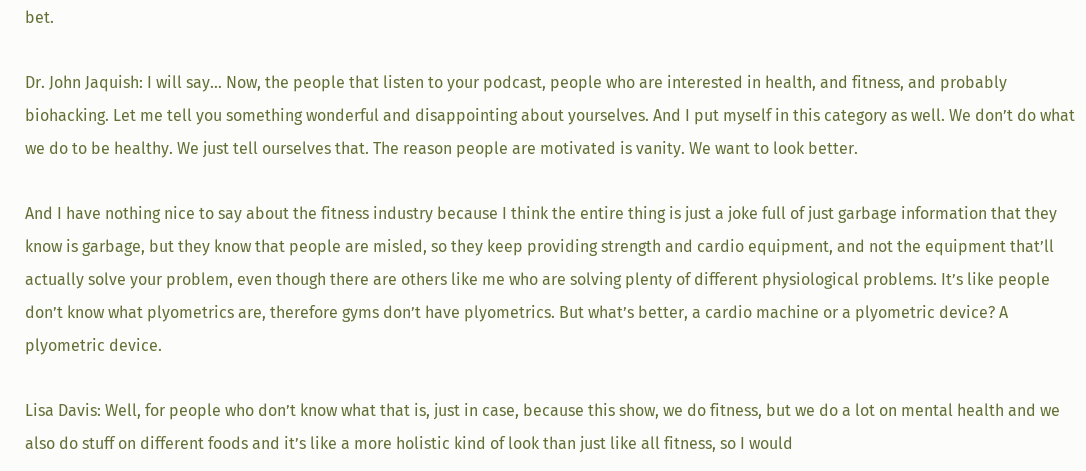bet.

Dr. John Jaquish: I will say… Now, the people that listen to your podcast, people who are interested in health, and fitness, and probably biohacking. Let me tell you something wonderful and disappointing about yourselves. And I put myself in this category as well. We don’t do what we do to be healthy. We just tell ourselves that. The reason people are motivated is vanity. We want to look better.

And I have nothing nice to say about the fitness industry because I think the entire thing is just a joke full of just garbage information that they know is garbage, but they know that people are misled, so they keep providing strength and cardio equipment, and not the equipment that’ll actually solve your problem, even though there are others like me who are solving plenty of different physiological problems. It’s like people don’t know what plyometrics are, therefore gyms don’t have plyometrics. But what’s better, a cardio machine or a plyometric device? A plyometric device.

Lisa Davis: Well, for people who don’t know what that is, just in case, because this show, we do fitness, but we do a lot on mental health and we also do stuff on different foods and it’s like a more holistic kind of look than just like all fitness, so I would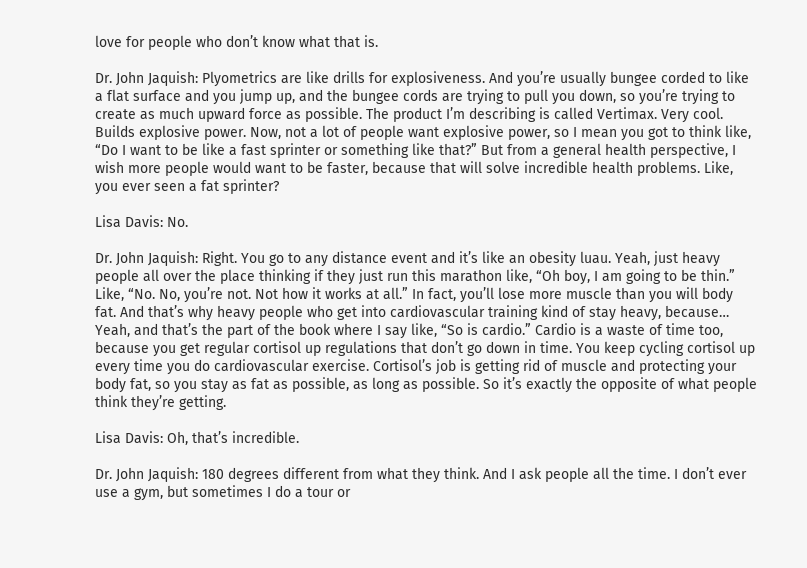love for people who don’t know what that is.

Dr. John Jaquish: Plyometrics are like drills for explosiveness. And you’re usually bungee corded to like a flat surface and you jump up, and the bungee cords are trying to pull you down, so you’re trying to create as much upward force as possible. The product I’m describing is called Vertimax. Very cool. Builds explosive power. Now, not a lot of people want explosive power, so I mean you got to think like, “Do I want to be like a fast sprinter or something like that?” But from a general health perspective, I wish more people would want to be faster, because that will solve incredible health problems. Like, you ever seen a fat sprinter?

Lisa Davis: No.

Dr. John Jaquish: Right. You go to any distance event and it’s like an obesity luau. Yeah, just heavy people all over the place thinking if they just run this marathon like, “Oh boy, I am going to be thin.” Like, “No. No, you’re not. Not how it works at all.” In fact, you’ll lose more muscle than you will body fat. And that’s why heavy people who get into cardiovascular training kind of stay heavy, because… Yeah, and that’s the part of the book where I say like, “So is cardio.” Cardio is a waste of time too, because you get regular cortisol up regulations that don’t go down in time. You keep cycling cortisol up every time you do cardiovascular exercise. Cortisol’s job is getting rid of muscle and protecting your body fat, so you stay as fat as possible, as long as possible. So it’s exactly the opposite of what people think they’re getting.

Lisa Davis: Oh, that’s incredible.

Dr. John Jaquish: 180 degrees different from what they think. And I ask people all the time. I don’t ever use a gym, but sometimes I do a tour or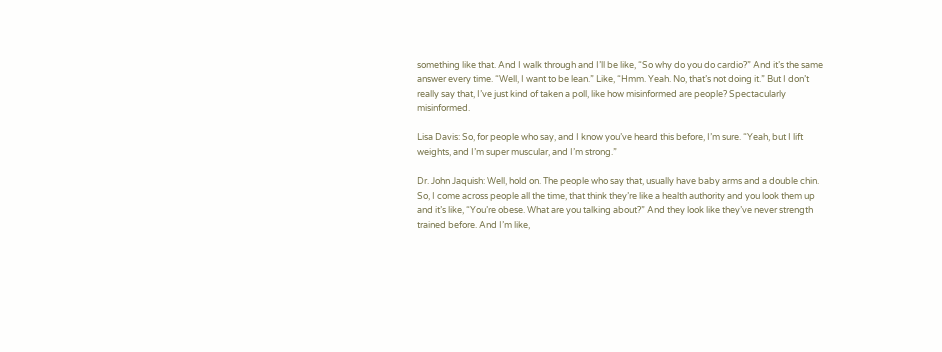something like that. And I walk through and I’ll be like, “So why do you do cardio?” And it’s the same answer every time. “Well, I want to be lean.” Like, “Hmm. Yeah. No, that’s not doing it.” But I don’t really say that, I’ve just kind of taken a poll, like how misinformed are people? Spectacularly misinformed.

Lisa Davis: So, for people who say, and I know you’ve heard this before, I’m sure. “Yeah, but I lift weights, and I’m super muscular, and I’m strong.”

Dr. John Jaquish: Well, hold on. The people who say that, usually have baby arms and a double chin. So, I come across people all the time, that think they’re like a health authority and you look them up and it’s like, “You’re obese. What are you talking about?” And they look like they’ve never strength trained before. And I’m like,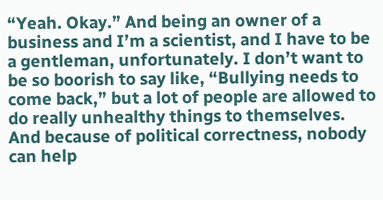“Yeah. Okay.” And being an owner of a business and I’m a scientist, and I have to be a gentleman, unfortunately. I don’t want to be so boorish to say like, “Bullying needs to come back,” but a lot of people are allowed to do really unhealthy things to themselves. And because of political correctness, nobody can help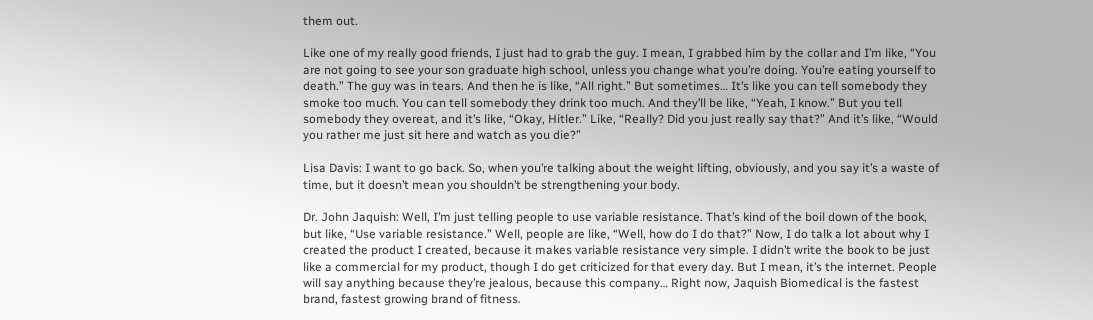them out.

Like one of my really good friends, I just had to grab the guy. I mean, I grabbed him by the collar and I’m like, “You are not going to see your son graduate high school, unless you change what you’re doing. You’re eating yourself to death.” The guy was in tears. And then he is like, “All right.” But sometimes… It’s like you can tell somebody they smoke too much. You can tell somebody they drink too much. And they’ll be like, “Yeah, I know.” But you tell somebody they overeat, and it’s like, “Okay, Hitler.” Like, “Really? Did you just really say that?” And it’s like, “Would you rather me just sit here and watch as you die?”

Lisa Davis: I want to go back. So, when you’re talking about the weight lifting, obviously, and you say it’s a waste of time, but it doesn’t mean you shouldn’t be strengthening your body.

Dr. John Jaquish: Well, I’m just telling people to use variable resistance. That’s kind of the boil down of the book, but like, “Use variable resistance.” Well, people are like, “Well, how do I do that?” Now, I do talk a lot about why I created the product I created, because it makes variable resistance very simple. I didn’t write the book to be just like a commercial for my product, though I do get criticized for that every day. But I mean, it’s the internet. People will say anything because they’re jealous, because this company… Right now, Jaquish Biomedical is the fastest brand, fastest growing brand of fitness.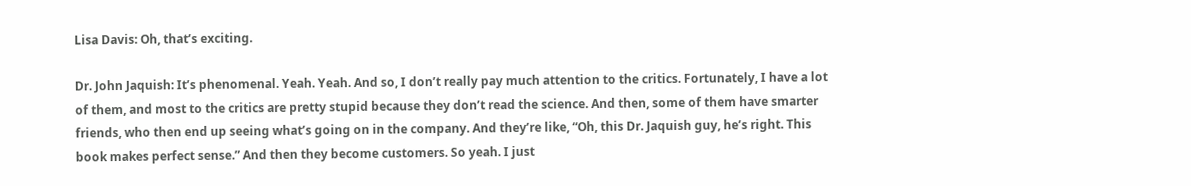Lisa Davis: Oh, that’s exciting.

Dr. John Jaquish: It’s phenomenal. Yeah. Yeah. And so, I don’t really pay much attention to the critics. Fortunately, I have a lot of them, and most to the critics are pretty stupid because they don’t read the science. And then, some of them have smarter friends, who then end up seeing what’s going on in the company. And they’re like, “Oh, this Dr. Jaquish guy, he’s right. This book makes perfect sense.” And then they become customers. So yeah. I just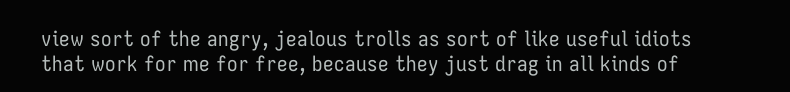view sort of the angry, jealous trolls as sort of like useful idiots that work for me for free, because they just drag in all kinds of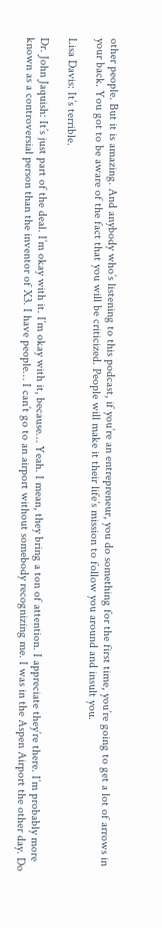other people. But it is amazing. And anybody who’s listening to this podcast, if you’re an entrepreneur, you do something for the first time, you’re going to get a lot of arrows in your back. You got to be aware of the fact that you will be criticized. People will make it their life’s mission to follow you around and insult you.

Lisa Davis: It’s terrible.

Dr. John Jaquish: It’s just part of the deal. I’m okay with it. I’m okay with it, because… Yeah. I mean, they bring a ton of attention. I appreciate they’re there. I’m probably more known as a controversial person than the inventor of X3. I have people… I can’t go to an airport without somebody recognizing me. I was in the Aspen Airport the other day. Do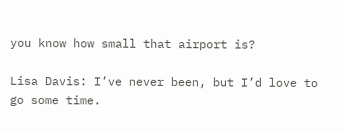you know how small that airport is?

Lisa Davis: I’ve never been, but I’d love to go some time.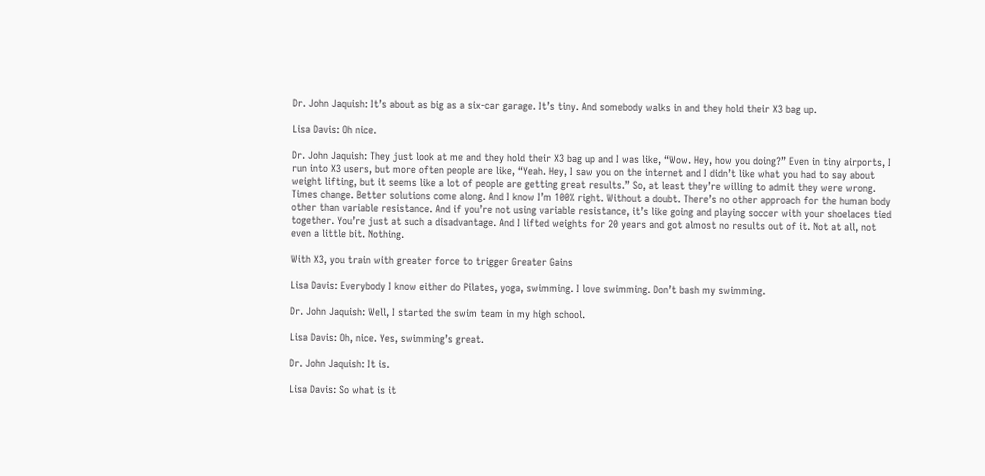Dr. John Jaquish: It’s about as big as a six-car garage. It’s tiny. And somebody walks in and they hold their X3 bag up.

Lisa Davis: Oh nice.

Dr. John Jaquish: They just look at me and they hold their X3 bag up and I was like, “Wow. Hey, how you doing?” Even in tiny airports, I run into X3 users, but more often people are like, “Yeah. Hey, I saw you on the internet and I didn’t like what you had to say about weight lifting, but it seems like a lot of people are getting great results.” So, at least they’re willing to admit they were wrong. Times change. Better solutions come along. And I know I’m 100% right. Without a doubt. There’s no other approach for the human body other than variable resistance. And if you’re not using variable resistance, it’s like going and playing soccer with your shoelaces tied together. You’re just at such a disadvantage. And I lifted weights for 20 years and got almost no results out of it. Not at all, not even a little bit. Nothing.

With X3, you train with greater force to trigger Greater Gains

Lisa Davis: Everybody I know either do Pilates, yoga, swimming. I love swimming. Don’t bash my swimming.

Dr. John Jaquish: Well, I started the swim team in my high school.

Lisa Davis: Oh, nice. Yes, swimming’s great.

Dr. John Jaquish: It is.

Lisa Davis: So what is it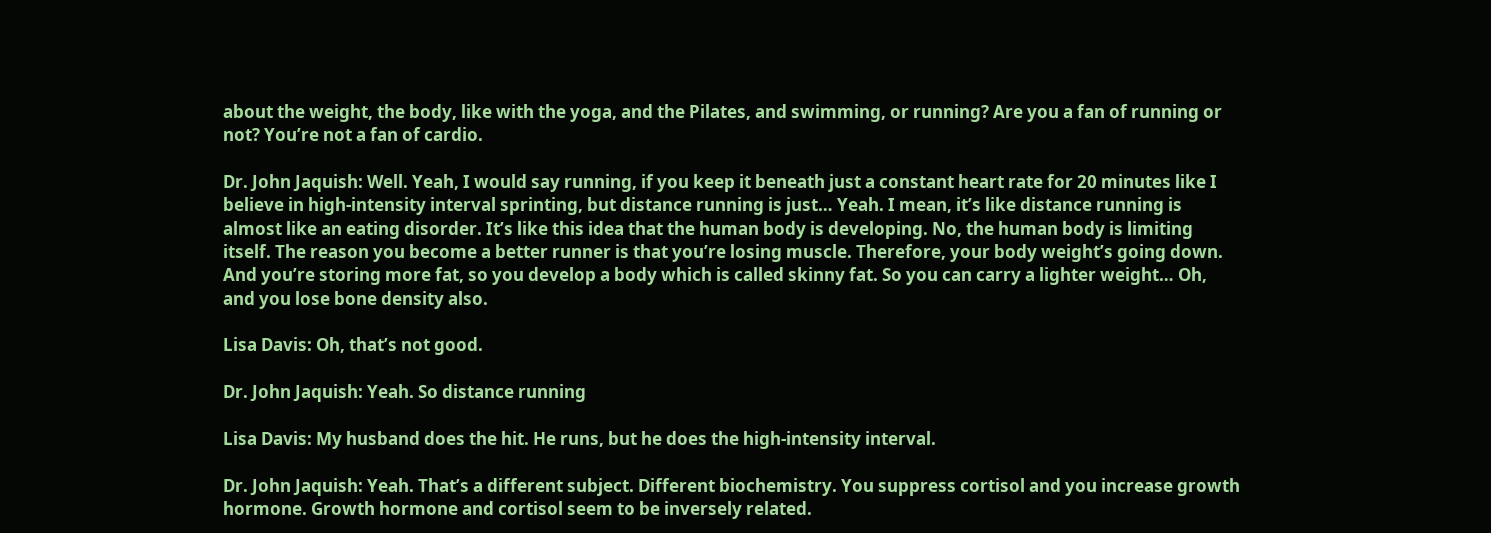about the weight, the body, like with the yoga, and the Pilates, and swimming, or running? Are you a fan of running or not? You’re not a fan of cardio.

Dr. John Jaquish: Well. Yeah, I would say running, if you keep it beneath just a constant heart rate for 20 minutes like I believe in high-intensity interval sprinting, but distance running is just… Yeah. I mean, it’s like distance running is almost like an eating disorder. It’s like this idea that the human body is developing. No, the human body is limiting itself. The reason you become a better runner is that you’re losing muscle. Therefore, your body weight’s going down. And you’re storing more fat, so you develop a body which is called skinny fat. So you can carry a lighter weight… Oh, and you lose bone density also.

Lisa Davis: Oh, that’s not good.

Dr. John Jaquish: Yeah. So distance running

Lisa Davis: My husband does the hit. He runs, but he does the high-intensity interval.

Dr. John Jaquish: Yeah. That’s a different subject. Different biochemistry. You suppress cortisol and you increase growth hormone. Growth hormone and cortisol seem to be inversely related.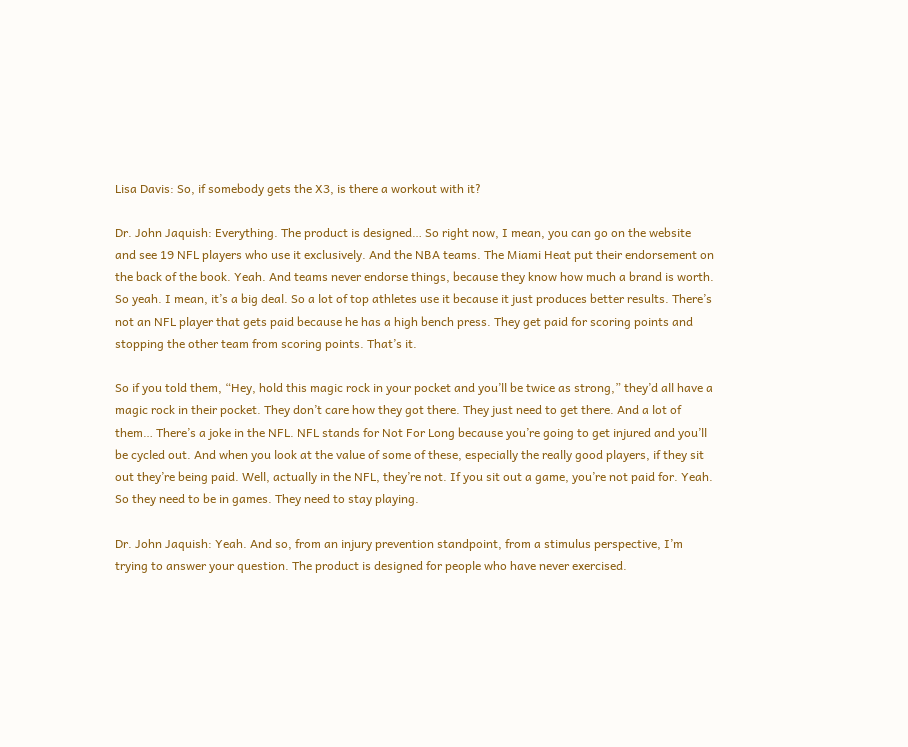Lisa Davis: So, if somebody gets the X3, is there a workout with it?

Dr. John Jaquish: Everything. The product is designed… So right now, I mean, you can go on the website and see 19 NFL players who use it exclusively. And the NBA teams. The Miami Heat put their endorsement on the back of the book. Yeah. And teams never endorse things, because they know how much a brand is worth. So yeah. I mean, it’s a big deal. So a lot of top athletes use it because it just produces better results. There’s not an NFL player that gets paid because he has a high bench press. They get paid for scoring points and stopping the other team from scoring points. That’s it.

So if you told them, “Hey, hold this magic rock in your pocket and you’ll be twice as strong,” they’d all have a magic rock in their pocket. They don’t care how they got there. They just need to get there. And a lot of them… There’s a joke in the NFL. NFL stands for Not For Long because you’re going to get injured and you’ll be cycled out. And when you look at the value of some of these, especially the really good players, if they sit out they’re being paid. Well, actually in the NFL, they’re not. If you sit out a game, you’re not paid for. Yeah. So they need to be in games. They need to stay playing.

Dr. John Jaquish: Yeah. And so, from an injury prevention standpoint, from a stimulus perspective, I’m trying to answer your question. The product is designed for people who have never exercised.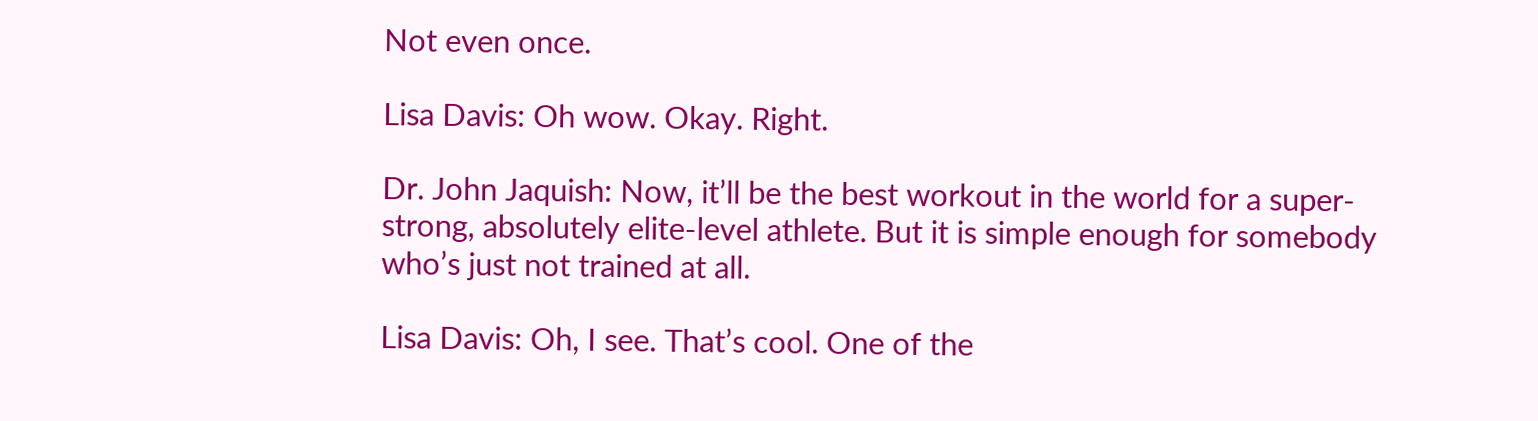Not even once.

Lisa Davis: Oh wow. Okay. Right.

Dr. John Jaquish: Now, it’ll be the best workout in the world for a super-strong, absolutely elite-level athlete. But it is simple enough for somebody who’s just not trained at all.

Lisa Davis: Oh, I see. That’s cool. One of the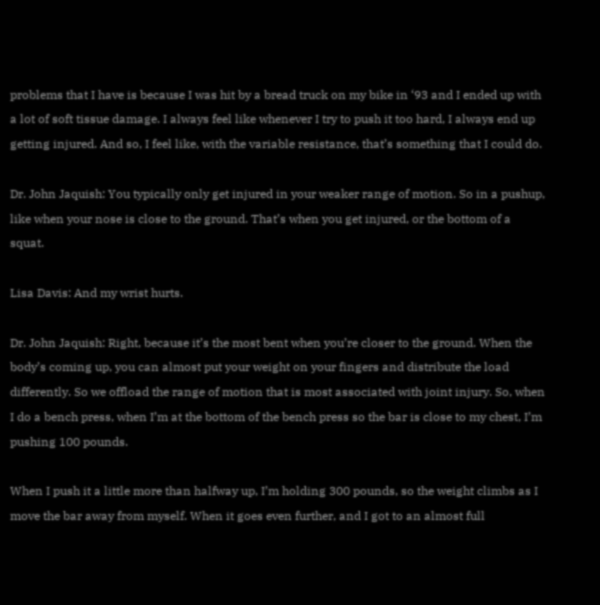problems that I have is because I was hit by a bread truck on my bike in ‘93 and I ended up with a lot of soft tissue damage. I always feel like whenever I try to push it too hard, I always end up getting injured. And so, I feel like, with the variable resistance, that’s something that I could do.

Dr. John Jaquish: You typically only get injured in your weaker range of motion. So in a pushup, like when your nose is close to the ground. That’s when you get injured, or the bottom of a squat.

Lisa Davis: And my wrist hurts.

Dr. John Jaquish: Right, because it’s the most bent when you’re closer to the ground. When the body’s coming up, you can almost put your weight on your fingers and distribute the load differently. So we offload the range of motion that is most associated with joint injury. So, when I do a bench press, when I’m at the bottom of the bench press so the bar is close to my chest, I’m pushing 100 pounds.

When I push it a little more than halfway up, I’m holding 300 pounds, so the weight climbs as I move the bar away from myself. When it goes even further, and I got to an almost full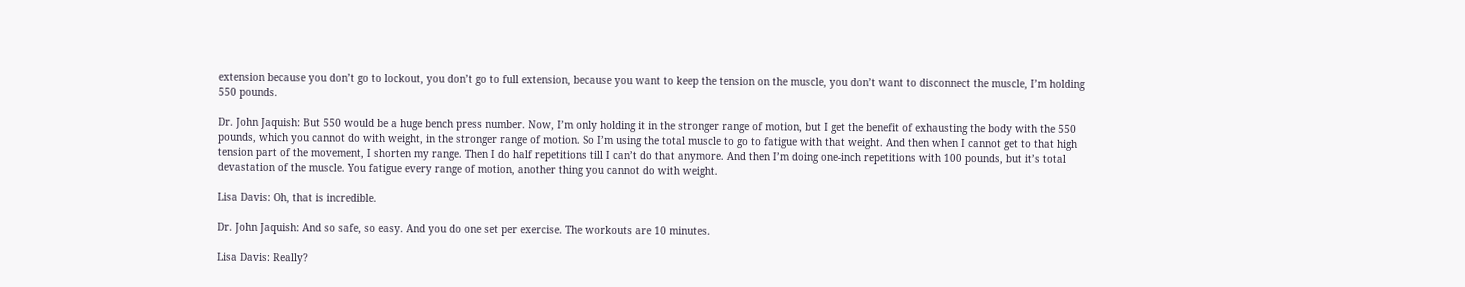extension because you don’t go to lockout, you don’t go to full extension, because you want to keep the tension on the muscle, you don’t want to disconnect the muscle, I’m holding 550 pounds.

Dr. John Jaquish: But 550 would be a huge bench press number. Now, I’m only holding it in the stronger range of motion, but I get the benefit of exhausting the body with the 550 pounds, which you cannot do with weight, in the stronger range of motion. So I’m using the total muscle to go to fatigue with that weight. And then when I cannot get to that high tension part of the movement, I shorten my range. Then I do half repetitions till I can’t do that anymore. And then I’m doing one-inch repetitions with 100 pounds, but it’s total devastation of the muscle. You fatigue every range of motion, another thing you cannot do with weight.

Lisa Davis: Oh, that is incredible.

Dr. John Jaquish: And so safe, so easy. And you do one set per exercise. The workouts are 10 minutes.

Lisa Davis: Really?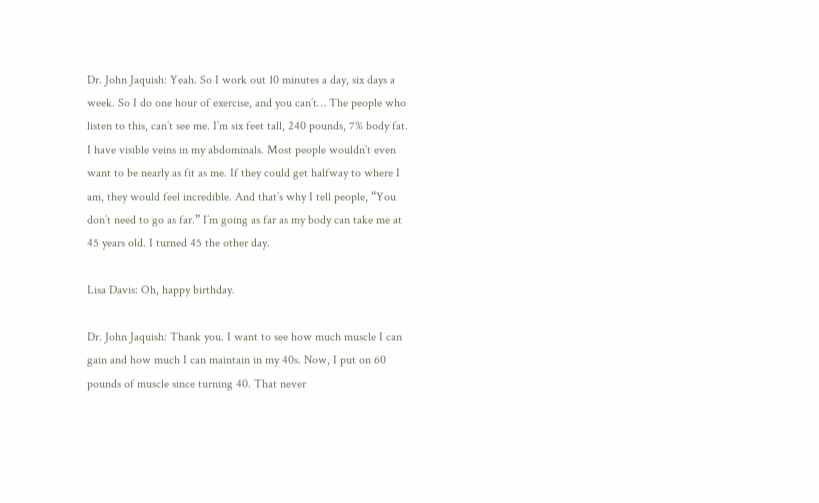Dr. John Jaquish: Yeah. So I work out 10 minutes a day, six days a week. So I do one hour of exercise, and you can’t… The people who listen to this, can’t see me. I’m six feet tall, 240 pounds, 7% body fat. I have visible veins in my abdominals. Most people wouldn’t even want to be nearly as fit as me. If they could get halfway to where I am, they would feel incredible. And that’s why I tell people, “You don’t need to go as far.” I’m going as far as my body can take me at 45 years old. I turned 45 the other day.

Lisa Davis: Oh, happy birthday.

Dr. John Jaquish: Thank you. I want to see how much muscle I can gain and how much I can maintain in my 40s. Now, I put on 60 pounds of muscle since turning 40. That never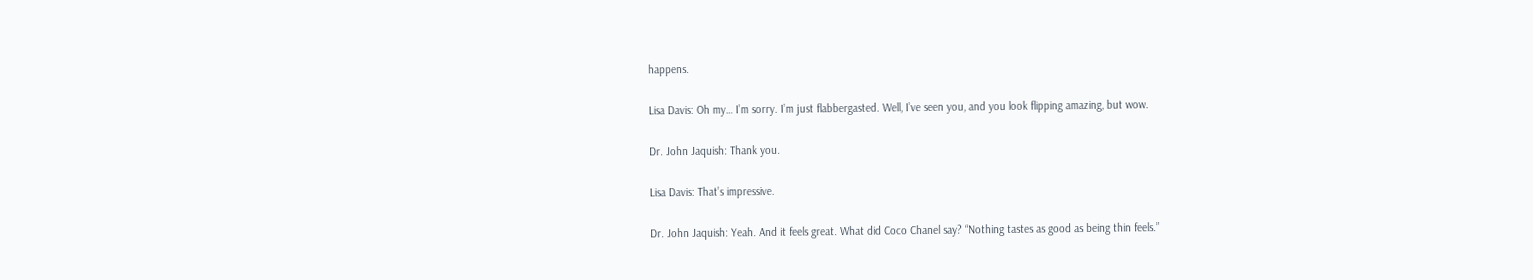happens.

Lisa Davis: Oh my… I’m sorry. I’m just flabbergasted. Well, I’ve seen you, and you look flipping amazing, but wow.

Dr. John Jaquish: Thank you.

Lisa Davis: That’s impressive.

Dr. John Jaquish: Yeah. And it feels great. What did Coco Chanel say? “Nothing tastes as good as being thin feels.”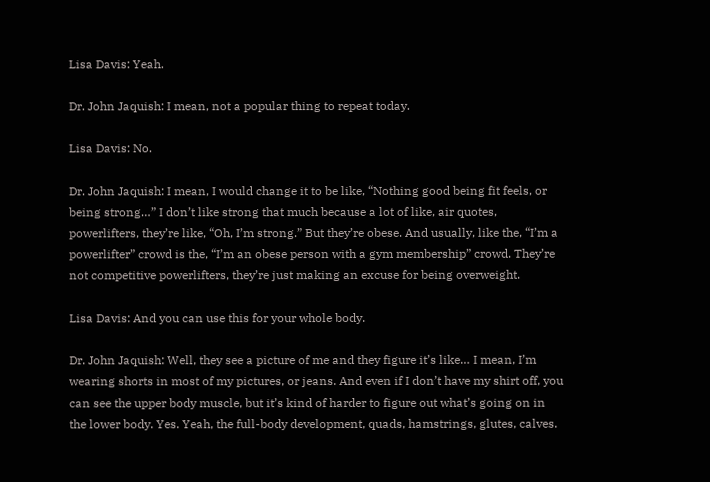Lisa Davis: Yeah.

Dr. John Jaquish: I mean, not a popular thing to repeat today.

Lisa Davis: No.

Dr. John Jaquish: I mean, I would change it to be like, “Nothing good being fit feels, or being strong…” I don’t like strong that much because a lot of like, air quotes, powerlifters, they’re like, “Oh, I’m strong.” But they’re obese. And usually, like the, “I’m a powerlifter” crowd is the, “I’m an obese person with a gym membership” crowd. They’re not competitive powerlifters, they’re just making an excuse for being overweight.

Lisa Davis: And you can use this for your whole body.

Dr. John Jaquish: Well, they see a picture of me and they figure it’s like… I mean, I’m wearing shorts in most of my pictures, or jeans. And even if I don’t have my shirt off, you can see the upper body muscle, but it’s kind of harder to figure out what’s going on in the lower body. Yes. Yeah, the full-body development, quads, hamstrings, glutes, calves.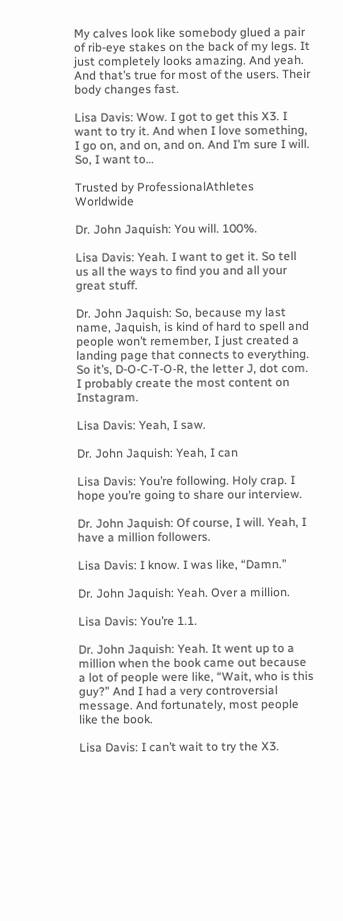My calves look like somebody glued a pair of rib-eye stakes on the back of my legs. It just completely looks amazing. And yeah. And that’s true for most of the users. Their body changes fast.

Lisa Davis: Wow. I got to get this X3. I want to try it. And when I love something, I go on, and on, and on. And I’m sure I will. So, I want to…

Trusted by ProfessionalAthletes Worldwide

Dr. John Jaquish: You will. 100%.

Lisa Davis: Yeah. I want to get it. So tell us all the ways to find you and all your great stuff.

Dr. John Jaquish: So, because my last name, Jaquish, is kind of hard to spell and people won’t remember, I just created a landing page that connects to everything. So it’s, D-O-C-T-O-R, the letter J, dot com. I probably create the most content on Instagram.

Lisa Davis: Yeah, I saw.

Dr. John Jaquish: Yeah, I can

Lisa Davis: You’re following. Holy crap. I hope you’re going to share our interview.

Dr. John Jaquish: Of course, I will. Yeah, I have a million followers.

Lisa Davis: I know. I was like, “Damn.”

Dr. John Jaquish: Yeah. Over a million.

Lisa Davis: You’re 1.1.

Dr. John Jaquish: Yeah. It went up to a million when the book came out because a lot of people were like, “Wait, who is this guy?” And I had a very controversial message. And fortunately, most people like the book.

Lisa Davis: I can’t wait to try the X3.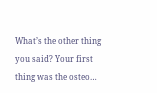What’s the other thing you said? Your first thing was the osteo…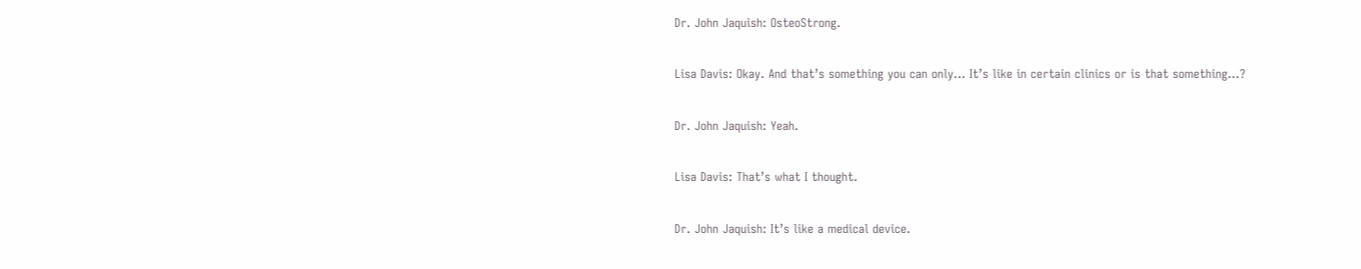Dr. John Jaquish: OsteoStrong.

Lisa Davis: Okay. And that’s something you can only… It’s like in certain clinics or is that something…?

Dr. John Jaquish: Yeah.

Lisa Davis: That’s what I thought.

Dr. John Jaquish: It’s like a medical device.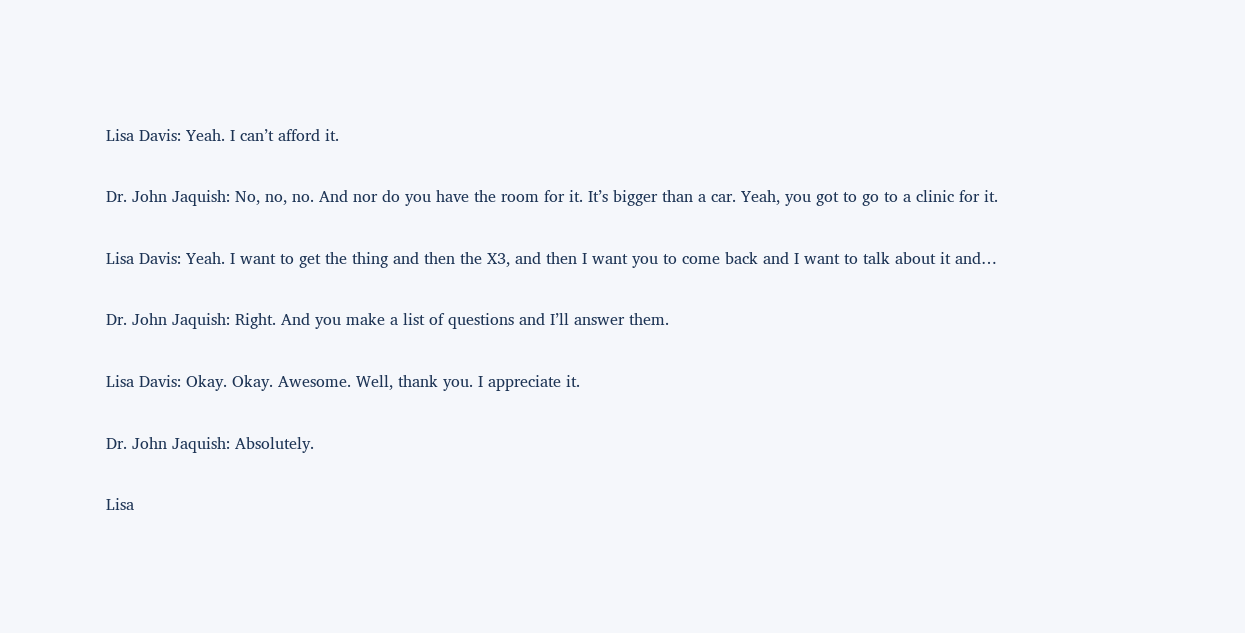Lisa Davis: Yeah. I can’t afford it.

Dr. John Jaquish: No, no, no. And nor do you have the room for it. It’s bigger than a car. Yeah, you got to go to a clinic for it.

Lisa Davis: Yeah. I want to get the thing and then the X3, and then I want you to come back and I want to talk about it and…

Dr. John Jaquish: Right. And you make a list of questions and I’ll answer them.

Lisa Davis: Okay. Okay. Awesome. Well, thank you. I appreciate it.

Dr. John Jaquish: Absolutely.

Lisa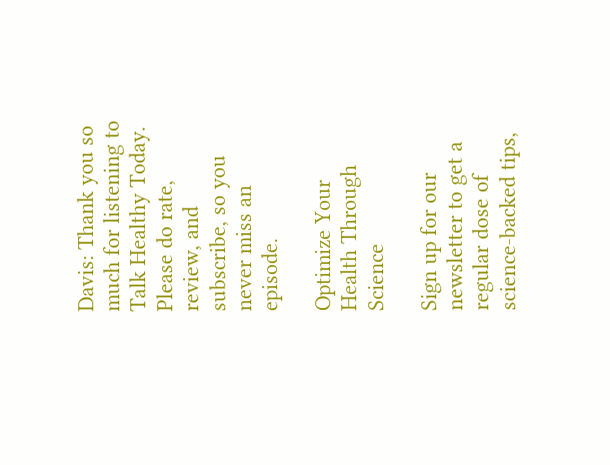Davis: Thank you so much for listening to Talk Healthy Today. Please do rate, review, and subscribe, so you never miss an episode.

Optimize Your Health Through Science

Sign up for our newsletter to get a regular dose of science-backed tips,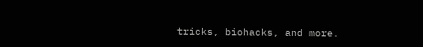tricks, biohacks, and more.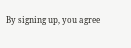By signing up, you agree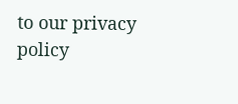to our privacy policy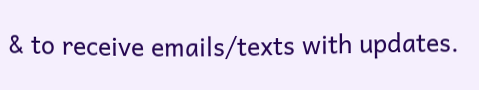& to receive emails/texts with updates.